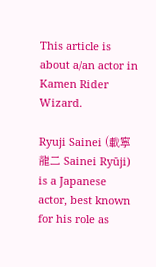This article is about a/an actor in Kamen Rider Wizard.

Ryuji Sainei (載寧 龍二 Sainei Ryūji) is a Japanese actor, best known for his role as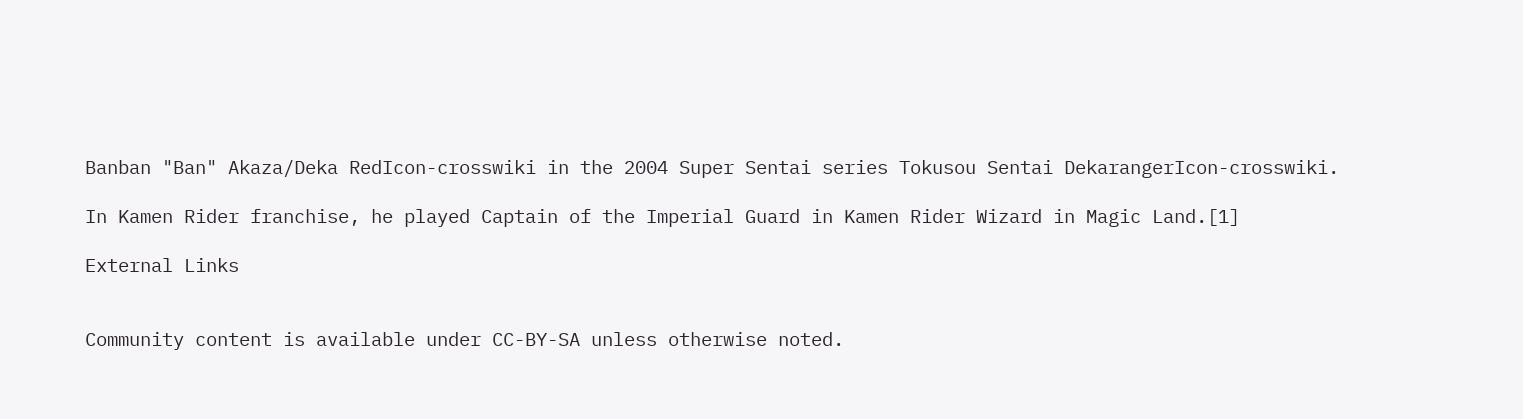Banban "Ban" Akaza/Deka RedIcon-crosswiki in the 2004 Super Sentai series Tokusou Sentai DekarangerIcon-crosswiki.

In Kamen Rider franchise, he played Captain of the Imperial Guard in Kamen Rider Wizard in Magic Land.[1]

External Links


Community content is available under CC-BY-SA unless otherwise noted.